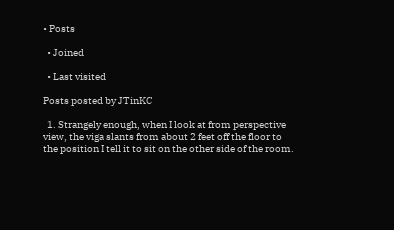• Posts

  • Joined

  • Last visited

Posts posted by JTinKC

  1. Strangely enough, when I look at from perspective view, the viga slants from about 2 feet off the floor to the position I tell it to sit on the other side of the room.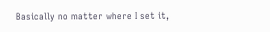Basically no matter where I set it,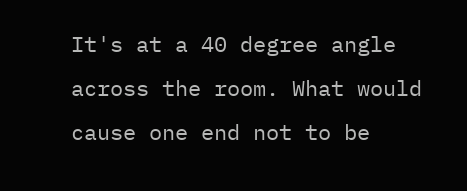It's at a 40 degree angle across the room. What would cause one end not to be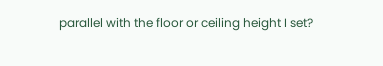parallel with the floor or ceiling height I set?